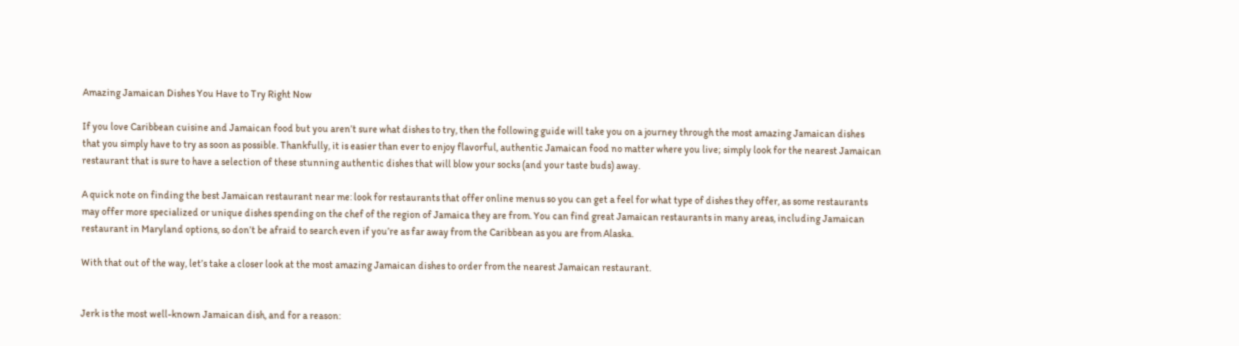Amazing Jamaican Dishes You Have to Try Right Now

If you love Caribbean cuisine and Jamaican food but you aren’t sure what dishes to try, then the following guide will take you on a journey through the most amazing Jamaican dishes that you simply have to try as soon as possible. Thankfully, it is easier than ever to enjoy flavorful, authentic Jamaican food no matter where you live; simply look for the nearest Jamaican restaurant that is sure to have a selection of these stunning authentic dishes that will blow your socks (and your taste buds) away.

A quick note on finding the best Jamaican restaurant near me: look for restaurants that offer online menus so you can get a feel for what type of dishes they offer, as some restaurants may offer more specialized or unique dishes spending on the chef of the region of Jamaica they are from. You can find great Jamaican restaurants in many areas, including Jamaican restaurant in Maryland options, so don’t be afraid to search even if you’re as far away from the Caribbean as you are from Alaska.

With that out of the way, let’s take a closer look at the most amazing Jamaican dishes to order from the nearest Jamaican restaurant.


Jerk is the most well-known Jamaican dish, and for a reason: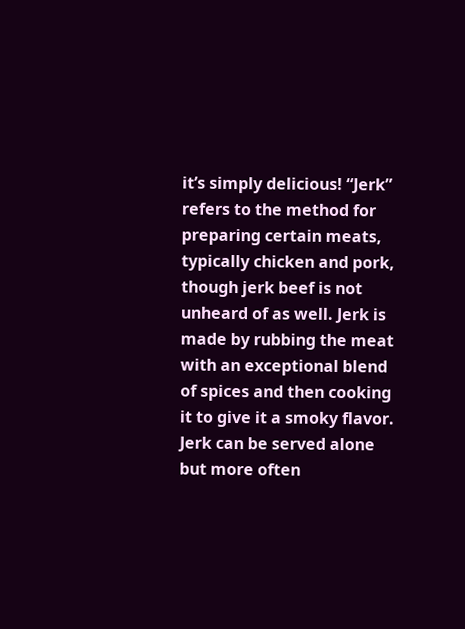it’s simply delicious! “Jerk” refers to the method for preparing certain meats, typically chicken and pork, though jerk beef is not unheard of as well. Jerk is made by rubbing the meat with an exceptional blend of spices and then cooking it to give it a smoky flavor. Jerk can be served alone but more often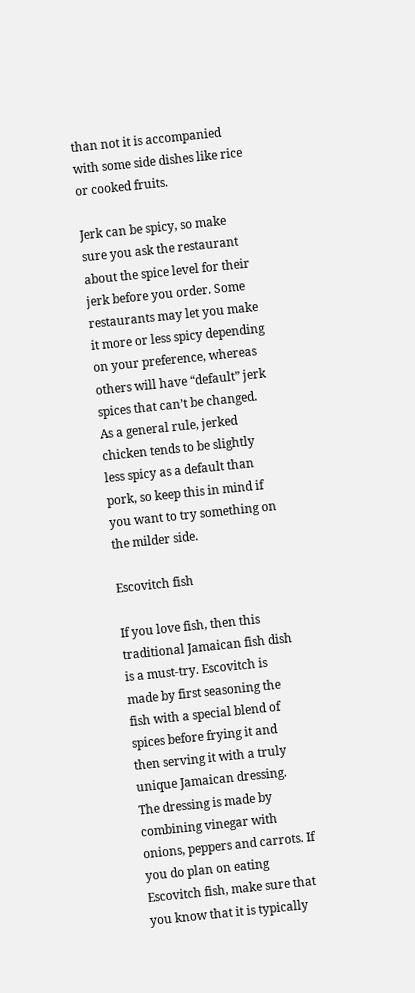than not it is accompanied with some side dishes like rice or cooked fruits.

Jerk can be spicy, so make sure you ask the restaurant about the spice level for their jerk before you order. Some restaurants may let you make it more or less spicy depending on your preference, whereas others will have “default” jerk spices that can’t be changed. As a general rule, jerked chicken tends to be slightly less spicy as a default than pork, so keep this in mind if you want to try something on the milder side.

Escovitch fish

If you love fish, then this traditional Jamaican fish dish is a must-try. Escovitch is made by first seasoning the fish with a special blend of spices before frying it and then serving it with a truly unique Jamaican dressing. The dressing is made by combining vinegar with onions, peppers and carrots. If you do plan on eating Escovitch fish, make sure that you know that it is typically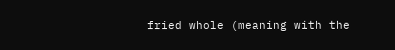fried whole (meaning with the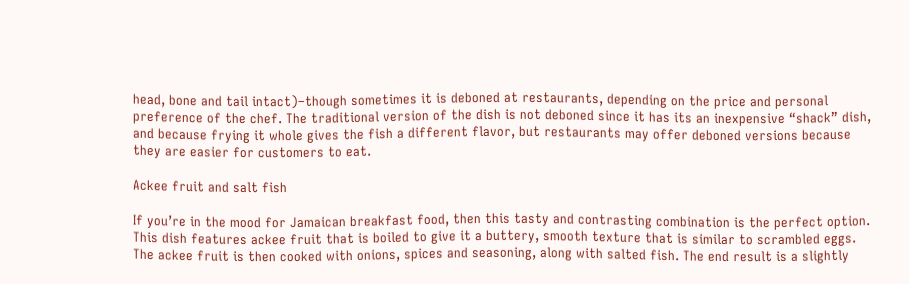head, bone and tail intact)–though sometimes it is deboned at restaurants, depending on the price and personal preference of the chef. The traditional version of the dish is not deboned since it has its an inexpensive “shack” dish, and because frying it whole gives the fish a different flavor, but restaurants may offer deboned versions because they are easier for customers to eat.

Ackee fruit and salt fish

If you’re in the mood for Jamaican breakfast food, then this tasty and contrasting combination is the perfect option. This dish features ackee fruit that is boiled to give it a buttery, smooth texture that is similar to scrambled eggs. The ackee fruit is then cooked with onions, spices and seasoning, along with salted fish. The end result is a slightly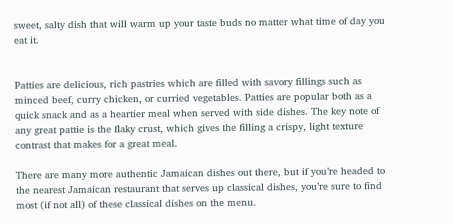sweet, salty dish that will warm up your taste buds no matter what time of day you eat it.


Patties are delicious, rich pastries which are filled with savory fillings such as minced beef, curry chicken, or curried vegetables. Patties are popular both as a quick snack and as a heartier meal when served with side dishes. The key note of any great pattie is the flaky crust, which gives the filling a crispy, light texture contrast that makes for a great meal.

There are many more authentic Jamaican dishes out there, but if you’re headed to the nearest Jamaican restaurant that serves up classical dishes, you’re sure to find most (if not all) of these classical dishes on the menu.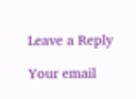Leave a Reply

Your email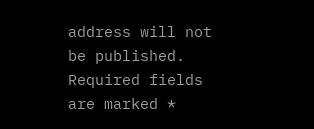address will not be published. Required fields are marked *